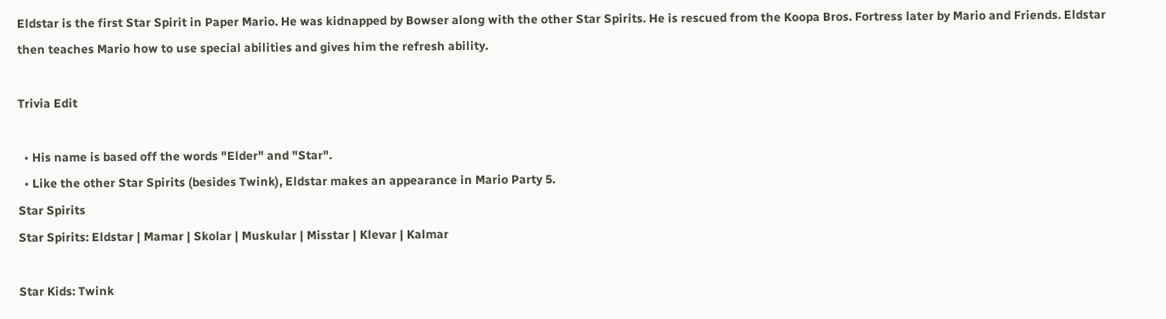Eldstar is the first Star Spirit in Paper Mario. He was kidnapped by Bowser along with the other Star Spirits. He is rescued from the Koopa Bros. Fortress later by Mario and Friends. Eldstar then teaches Mario how to use special abilities and gives him the refresh ability.

Trivia Edit

  • His name is based off the words "Elder" and "Star".
  • Like the other Star Spirits (besides Twink), Eldstar makes an appearance in Mario Party 5.
Star Spirits
Star Spirits: Eldstar | Mamar | Skolar | Muskular | Misstar | Klevar | Kalmar

Star Kids: Twink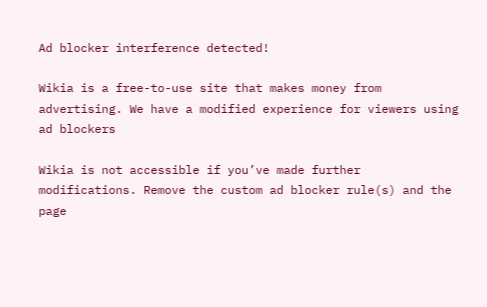Ad blocker interference detected!

Wikia is a free-to-use site that makes money from advertising. We have a modified experience for viewers using ad blockers

Wikia is not accessible if you’ve made further modifications. Remove the custom ad blocker rule(s) and the page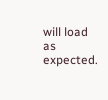will load as expected.